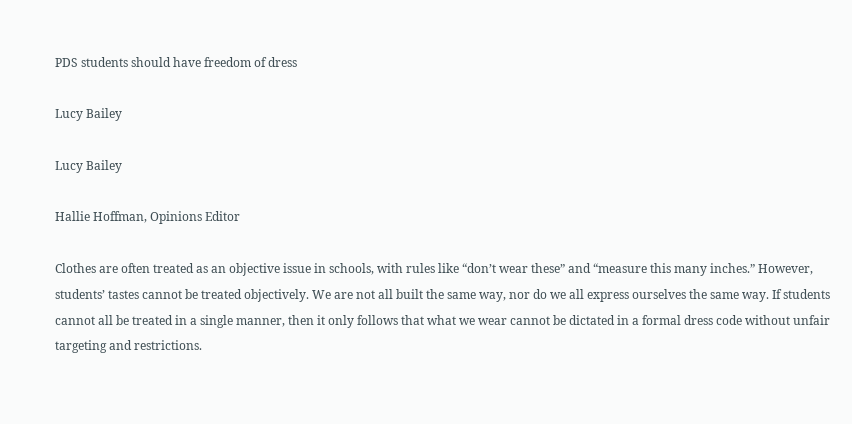PDS students should have freedom of dress

Lucy Bailey

Lucy Bailey

Hallie Hoffman, Opinions Editor

Clothes are often treated as an objective issue in schools, with rules like “don’t wear these” and “measure this many inches.” However, students’ tastes cannot be treated objectively. We are not all built the same way, nor do we all express ourselves the same way. If students cannot all be treated in a single manner, then it only follows that what we wear cannot be dictated in a formal dress code without unfair targeting and restrictions.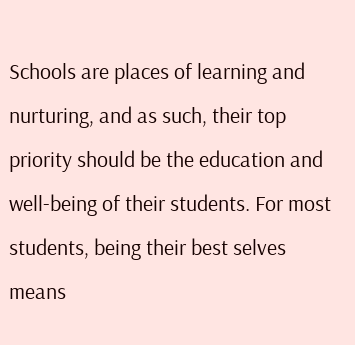Schools are places of learning and nurturing, and as such, their top priority should be the education and well-being of their students. For most students, being their best selves means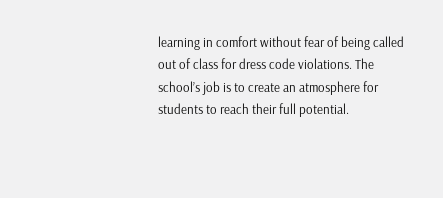learning in comfort without fear of being called out of class for dress code violations. The school’s job is to create an atmosphere for students to reach their full potential.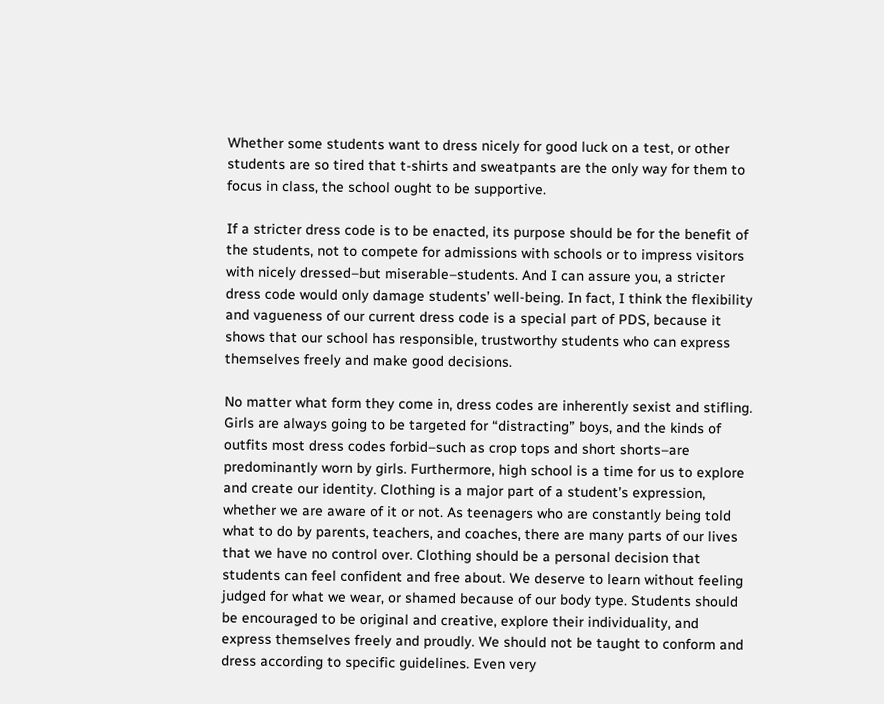Whether some students want to dress nicely for good luck on a test, or other students are so tired that t-shirts and sweatpants are the only way for them to focus in class, the school ought to be supportive.

If a stricter dress code is to be enacted, its purpose should be for the benefit of the students, not to compete for admissions with schools or to impress visitors with nicely dressed–but miserable–students. And I can assure you, a stricter dress code would only damage students’ well-being. In fact, I think the flexibility and vagueness of our current dress code is a special part of PDS, because it shows that our school has responsible, trustworthy students who can express themselves freely and make good decisions.

No matter what form they come in, dress codes are inherently sexist and stifling. Girls are always going to be targeted for “distracting” boys, and the kinds of outfits most dress codes forbid–such as crop tops and short shorts–are predominantly worn by girls. Furthermore, high school is a time for us to explore and create our identity. Clothing is a major part of a student’s expression, whether we are aware of it or not. As teenagers who are constantly being told what to do by parents, teachers, and coaches, there are many parts of our lives that we have no control over. Clothing should be a personal decision that students can feel confident and free about. We deserve to learn without feeling judged for what we wear, or shamed because of our body type. Students should be encouraged to be original and creative, explore their individuality, and express themselves freely and proudly. We should not be taught to conform and dress according to specific guidelines. Even very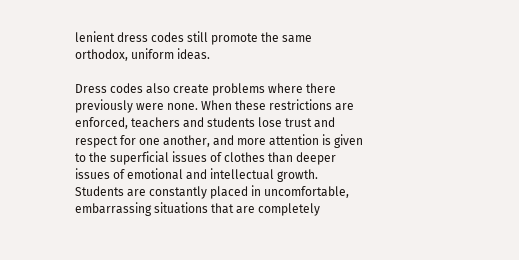lenient dress codes still promote the same orthodox, uniform ideas.

Dress codes also create problems where there previously were none. When these restrictions are enforced, teachers and students lose trust and respect for one another, and more attention is given to the superficial issues of clothes than deeper issues of emotional and intellectual growth. Students are constantly placed in uncomfortable, embarrassing situations that are completely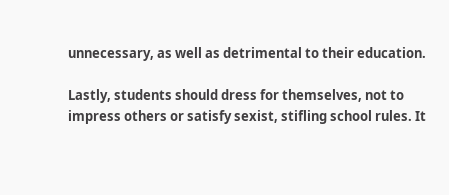unnecessary, as well as detrimental to their education.

Lastly, students should dress for themselves, not to impress others or satisfy sexist, stifling school rules. It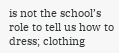is not the school’s role to tell us how to dress; clothing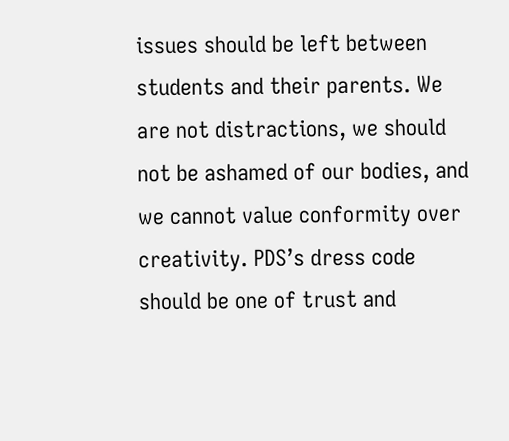issues should be left between students and their parents. We are not distractions, we should not be ashamed of our bodies, and we cannot value conformity over creativity. PDS’s dress code should be one of trust and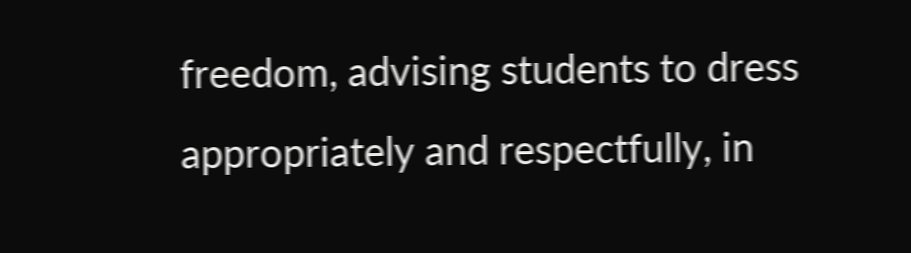freedom, advising students to dress appropriately and respectfully, in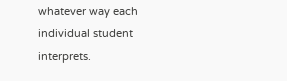whatever way each individual student interprets.